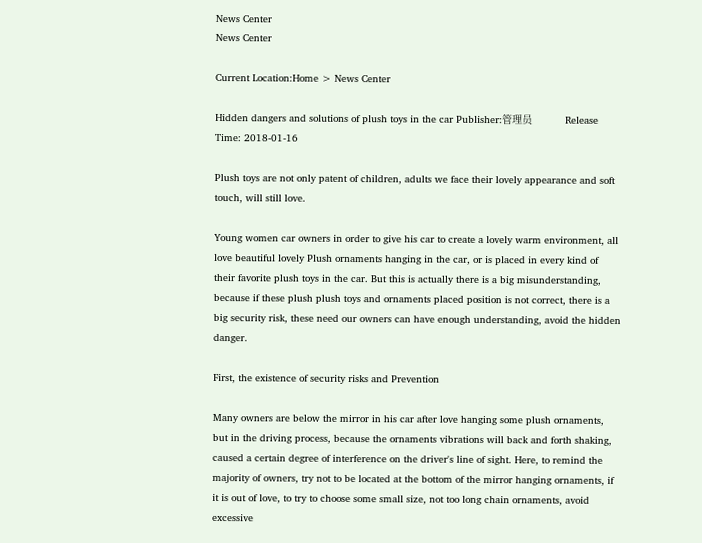News Center
News Center

Current Location:Home > News Center

Hidden dangers and solutions of plush toys in the car Publisher:管理员           Release Time: 2018-01-16

Plush toys are not only patent of children, adults we face their lovely appearance and soft touch, will still love.

Young women car owners in order to give his car to create a lovely warm environment, all love beautiful lovely Plush ornaments hanging in the car, or is placed in every kind of their favorite plush toys in the car. But this is actually there is a big misunderstanding, because if these plush plush toys and ornaments placed position is not correct, there is a big security risk, these need our owners can have enough understanding, avoid the hidden danger.

First, the existence of security risks and Prevention

Many owners are below the mirror in his car after love hanging some plush ornaments, but in the driving process, because the ornaments vibrations will back and forth shaking, caused a certain degree of interference on the driver's line of sight. Here, to remind the majority of owners, try not to be located at the bottom of the mirror hanging ornaments, if it is out of love, to try to choose some small size, not too long chain ornaments, avoid excessive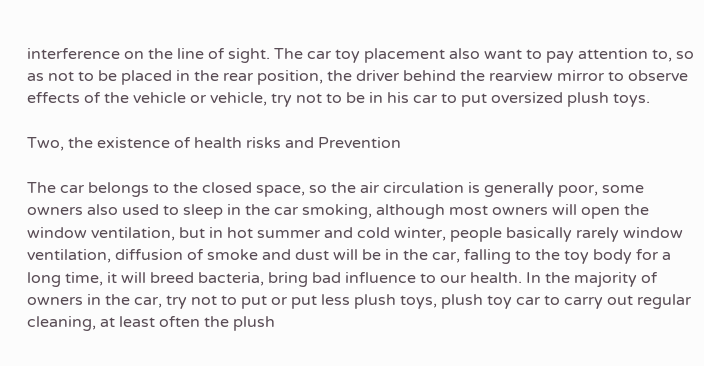interference on the line of sight. The car toy placement also want to pay attention to, so as not to be placed in the rear position, the driver behind the rearview mirror to observe effects of the vehicle or vehicle, try not to be in his car to put oversized plush toys.

Two, the existence of health risks and Prevention

The car belongs to the closed space, so the air circulation is generally poor, some owners also used to sleep in the car smoking, although most owners will open the window ventilation, but in hot summer and cold winter, people basically rarely window ventilation, diffusion of smoke and dust will be in the car, falling to the toy body for a long time, it will breed bacteria, bring bad influence to our health. In the majority of owners in the car, try not to put or put less plush toys, plush toy car to carry out regular cleaning, at least often the plush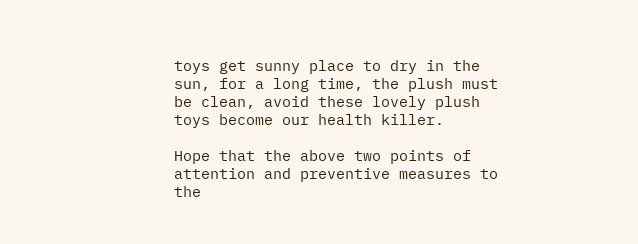toys get sunny place to dry in the sun, for a long time, the plush must be clean, avoid these lovely plush toys become our health killer.

Hope that the above two points of attention and preventive measures to the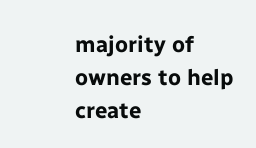majority of owners to help create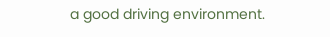a good driving environment.